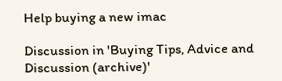Help buying a new imac

Discussion in 'Buying Tips, Advice and Discussion (archive)'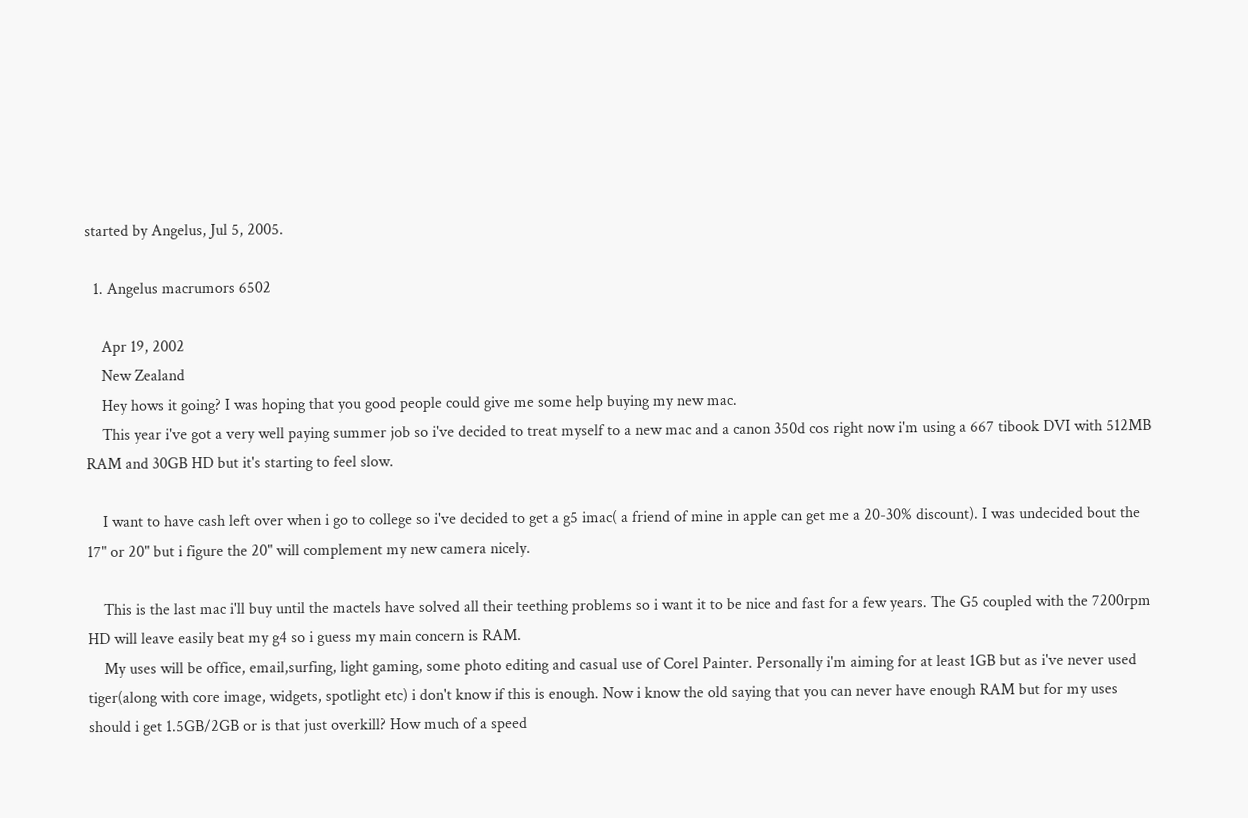started by Angelus, Jul 5, 2005.

  1. Angelus macrumors 6502

    Apr 19, 2002
    New Zealand
    Hey hows it going? I was hoping that you good people could give me some help buying my new mac.
    This year i've got a very well paying summer job so i've decided to treat myself to a new mac and a canon 350d cos right now i'm using a 667 tibook DVI with 512MB RAM and 30GB HD but it's starting to feel slow.

    I want to have cash left over when i go to college so i've decided to get a g5 imac( a friend of mine in apple can get me a 20-30% discount). I was undecided bout the 17" or 20" but i figure the 20" will complement my new camera nicely.

    This is the last mac i'll buy until the mactels have solved all their teething problems so i want it to be nice and fast for a few years. The G5 coupled with the 7200rpm HD will leave easily beat my g4 so i guess my main concern is RAM.
    My uses will be office, email,surfing, light gaming, some photo editing and casual use of Corel Painter. Personally i'm aiming for at least 1GB but as i've never used tiger(along with core image, widgets, spotlight etc) i don't know if this is enough. Now i know the old saying that you can never have enough RAM but for my uses should i get 1.5GB/2GB or is that just overkill? How much of a speed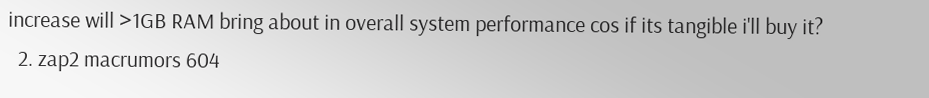increase will >1GB RAM bring about in overall system performance cos if its tangible i'll buy it?
  2. zap2 macrumors 604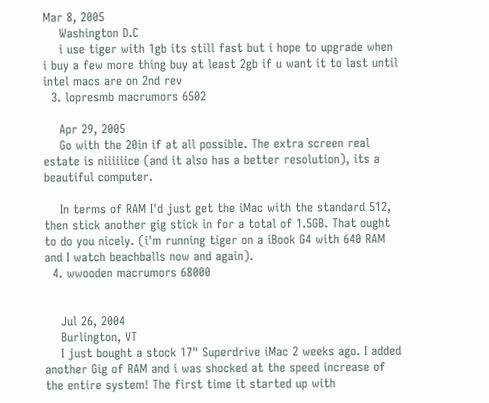Mar 8, 2005
    Washington D.C
    i use tiger with 1gb its still fast but i hope to upgrade when i buy a few more thing buy at least 2gb if u want it to last until intel macs are on 2nd rev
  3. lopresmb macrumors 6502

    Apr 29, 2005
    Go with the 20in if at all possible. The extra screen real estate is niiiiiice (and it also has a better resolution), its a beautiful computer.

    In terms of RAM I'd just get the iMac with the standard 512, then stick another gig stick in for a total of 1.5GB. That ought to do you nicely. (i'm running tiger on a iBook G4 with 640 RAM and I watch beachballs now and again).
  4. wwooden macrumors 68000


    Jul 26, 2004
    Burlington, VT
    I just bought a stock 17" Superdrive iMac 2 weeks ago. I added another Gig of RAM and i was shocked at the speed increase of the entire system! The first time it started up with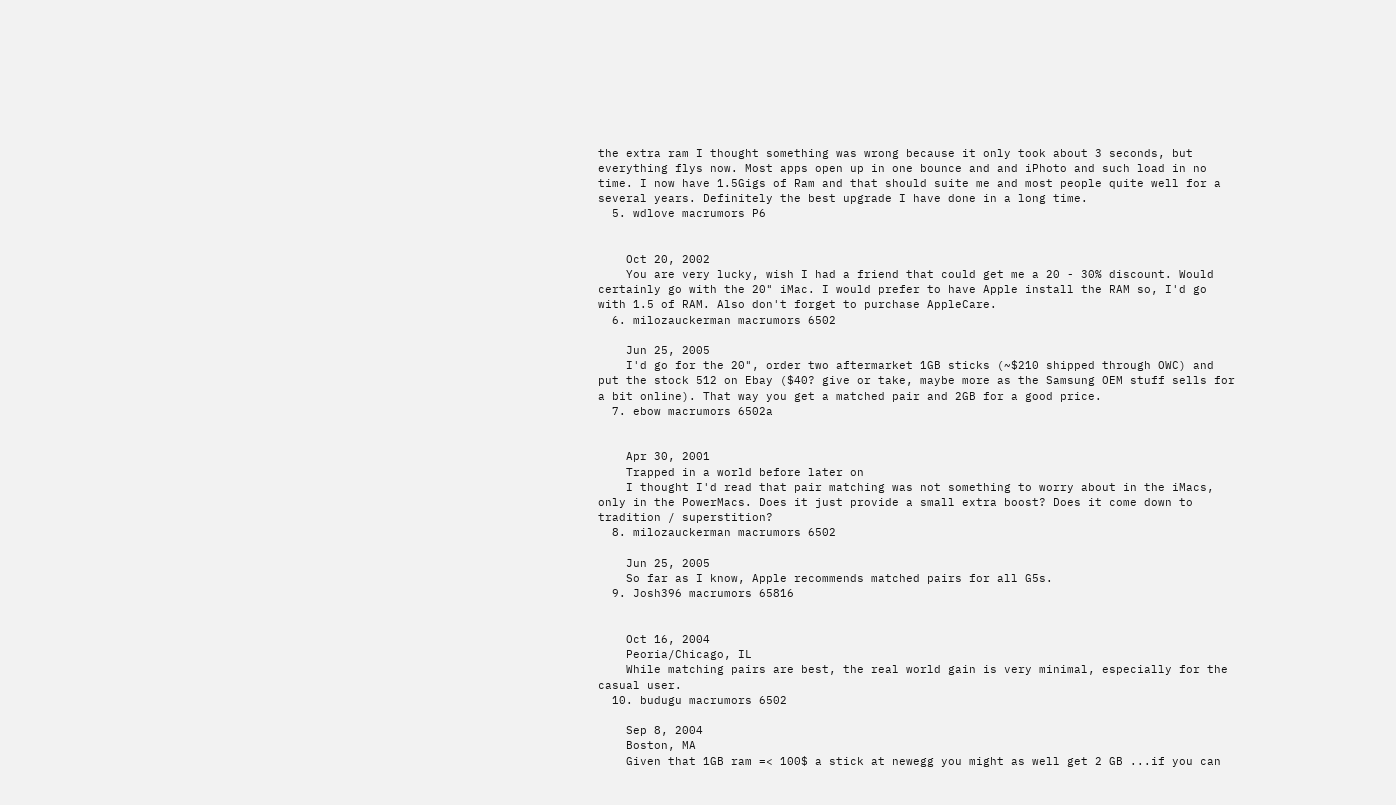the extra ram I thought something was wrong because it only took about 3 seconds, but everything flys now. Most apps open up in one bounce and and iPhoto and such load in no time. I now have 1.5Gigs of Ram and that should suite me and most people quite well for a several years. Definitely the best upgrade I have done in a long time.
  5. wdlove macrumors P6


    Oct 20, 2002
    You are very lucky, wish I had a friend that could get me a 20 - 30% discount. Would certainly go with the 20" iMac. I would prefer to have Apple install the RAM so, I'd go with 1.5 of RAM. Also don't forget to purchase AppleCare.
  6. milozauckerman macrumors 6502

    Jun 25, 2005
    I'd go for the 20", order two aftermarket 1GB sticks (~$210 shipped through OWC) and put the stock 512 on Ebay ($40? give or take, maybe more as the Samsung OEM stuff sells for a bit online). That way you get a matched pair and 2GB for a good price.
  7. ebow macrumors 6502a


    Apr 30, 2001
    Trapped in a world before later on
    I thought I'd read that pair matching was not something to worry about in the iMacs, only in the PowerMacs. Does it just provide a small extra boost? Does it come down to tradition / superstition?
  8. milozauckerman macrumors 6502

    Jun 25, 2005
    So far as I know, Apple recommends matched pairs for all G5s.
  9. Josh396 macrumors 65816


    Oct 16, 2004
    Peoria/Chicago, IL
    While matching pairs are best, the real world gain is very minimal, especially for the casual user.
  10. budugu macrumors 6502

    Sep 8, 2004
    Boston, MA
    Given that 1GB ram =< 100$ a stick at newegg you might as well get 2 GB ...if you can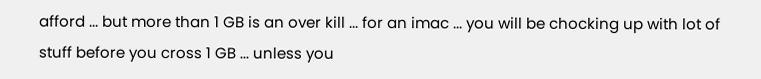afford ... but more than 1 GB is an over kill ... for an imac ... you will be chocking up with lot of stuff before you cross 1 GB ... unless you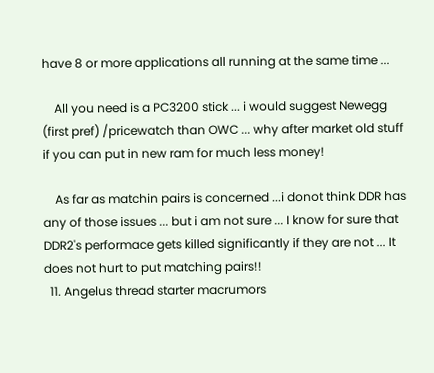have 8 or more applications all running at the same time ...

    All you need is a PC3200 stick ... i would suggest Newegg (first pref) /pricewatch than OWC ... why after market old stuff if you can put in new ram for much less money!

    As far as matchin pairs is concerned ...i donot think DDR has any of those issues ... but i am not sure ... I know for sure that DDR2's performace gets killed significantly if they are not ... It does not hurt to put matching pairs!!
  11. Angelus thread starter macrumors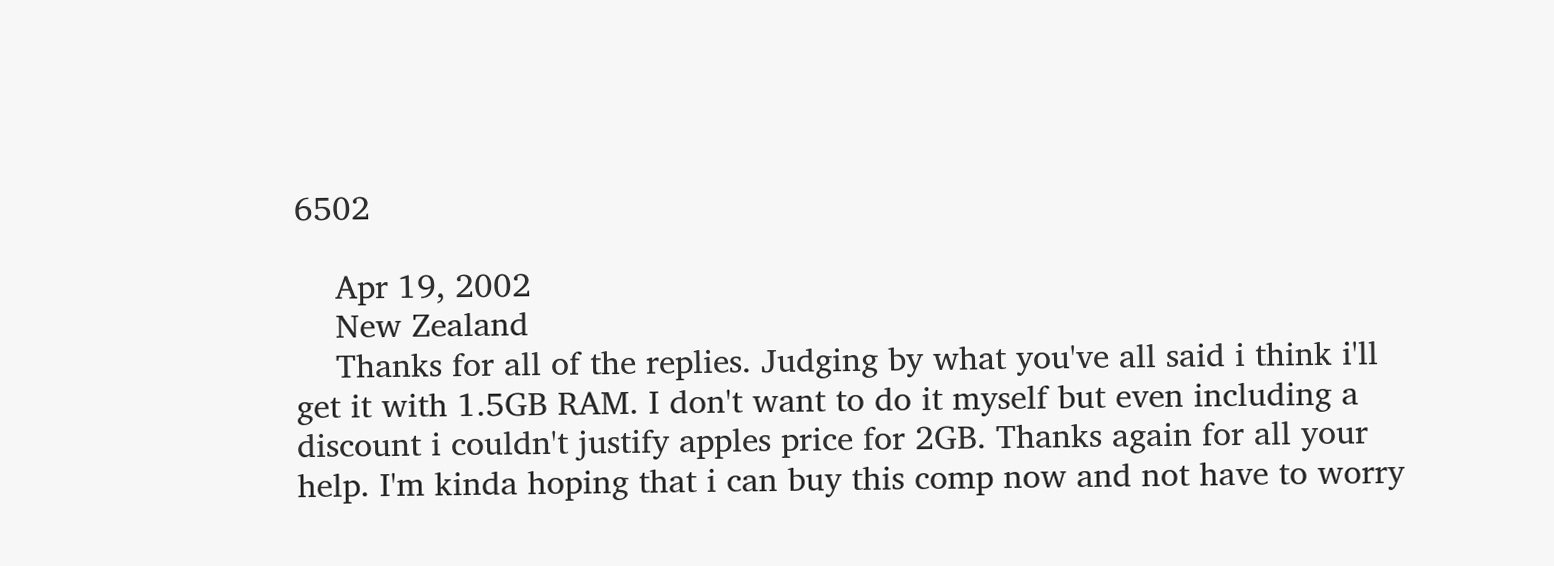6502

    Apr 19, 2002
    New Zealand
    Thanks for all of the replies. Judging by what you've all said i think i'll get it with 1.5GB RAM. I don't want to do it myself but even including a discount i couldn't justify apples price for 2GB. Thanks again for all your help. I'm kinda hoping that i can buy this comp now and not have to worry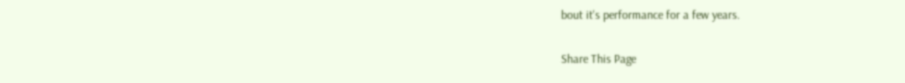bout it's performance for a few years.

Share This Page